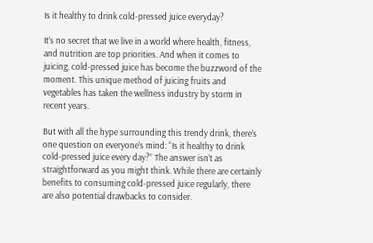Is it healthy to drink cold-pressed juice everyday?

It’s no secret that we live in a world where health, fitness, and nutrition are top priorities. And when it comes to juicing, cold-pressed juice has become the buzzword of the moment. This unique method of juicing fruits and vegetables has taken the wellness industry by storm in recent years.

But with all the hype surrounding this trendy drink, there’s one question on everyone’s mind: “Is it healthy to drink cold-pressed juice every day?” The answer isn’t as straightforward as you might think. While there are certainly benefits to consuming cold-pressed juice regularly, there are also potential drawbacks to consider.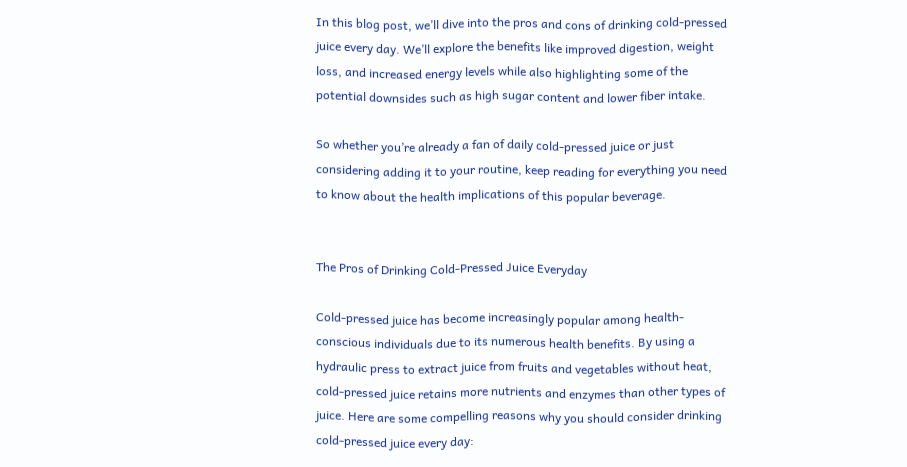In this blog post, we’ll dive into the pros and cons of drinking cold-pressed juice every day. We’ll explore the benefits like improved digestion, weight loss, and increased energy levels while also highlighting some of the potential downsides such as high sugar content and lower fiber intake.

So whether you’re already a fan of daily cold-pressed juice or just considering adding it to your routine, keep reading for everything you need to know about the health implications of this popular beverage.


The Pros of Drinking Cold-Pressed Juice Everyday

Cold-pressed juice has become increasingly popular among health-conscious individuals due to its numerous health benefits. By using a hydraulic press to extract juice from fruits and vegetables without heat, cold-pressed juice retains more nutrients and enzymes than other types of juice. Here are some compelling reasons why you should consider drinking cold-pressed juice every day: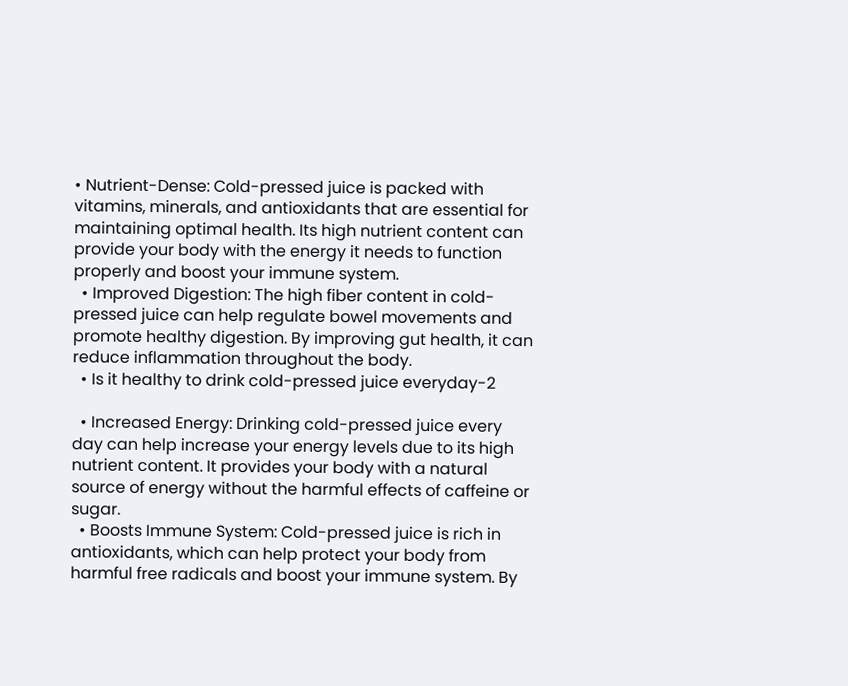• Nutrient-Dense: Cold-pressed juice is packed with vitamins, minerals, and antioxidants that are essential for maintaining optimal health. Its high nutrient content can provide your body with the energy it needs to function properly and boost your immune system.
  • Improved Digestion: The high fiber content in cold-pressed juice can help regulate bowel movements and promote healthy digestion. By improving gut health, it can reduce inflammation throughout the body.
  • Is it healthy to drink cold-pressed juice everyday-2

  • Increased Energy: Drinking cold-pressed juice every day can help increase your energy levels due to its high nutrient content. It provides your body with a natural source of energy without the harmful effects of caffeine or sugar.
  • Boosts Immune System: Cold-pressed juice is rich in antioxidants, which can help protect your body from harmful free radicals and boost your immune system. By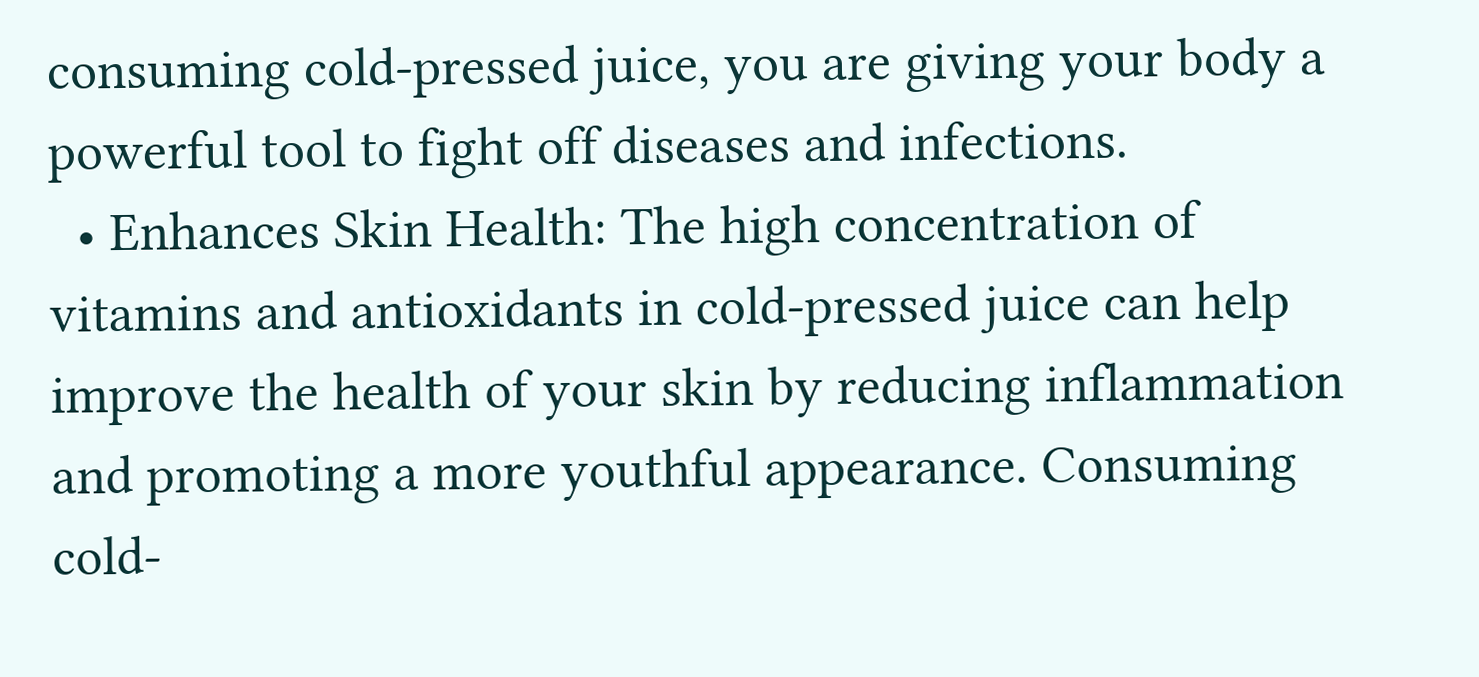consuming cold-pressed juice, you are giving your body a powerful tool to fight off diseases and infections.
  • Enhances Skin Health: The high concentration of vitamins and antioxidants in cold-pressed juice can help improve the health of your skin by reducing inflammation and promoting a more youthful appearance. Consuming cold-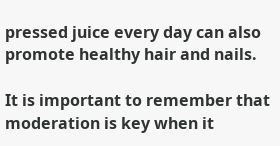pressed juice every day can also promote healthy hair and nails.

It is important to remember that moderation is key when it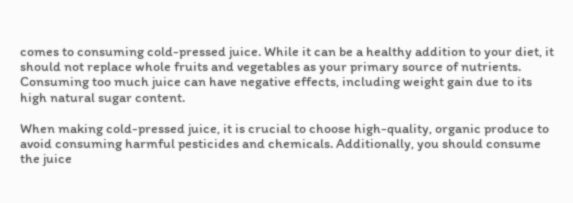comes to consuming cold-pressed juice. While it can be a healthy addition to your diet, it should not replace whole fruits and vegetables as your primary source of nutrients. Consuming too much juice can have negative effects, including weight gain due to its high natural sugar content.

When making cold-pressed juice, it is crucial to choose high-quality, organic produce to avoid consuming harmful pesticides and chemicals. Additionally, you should consume the juice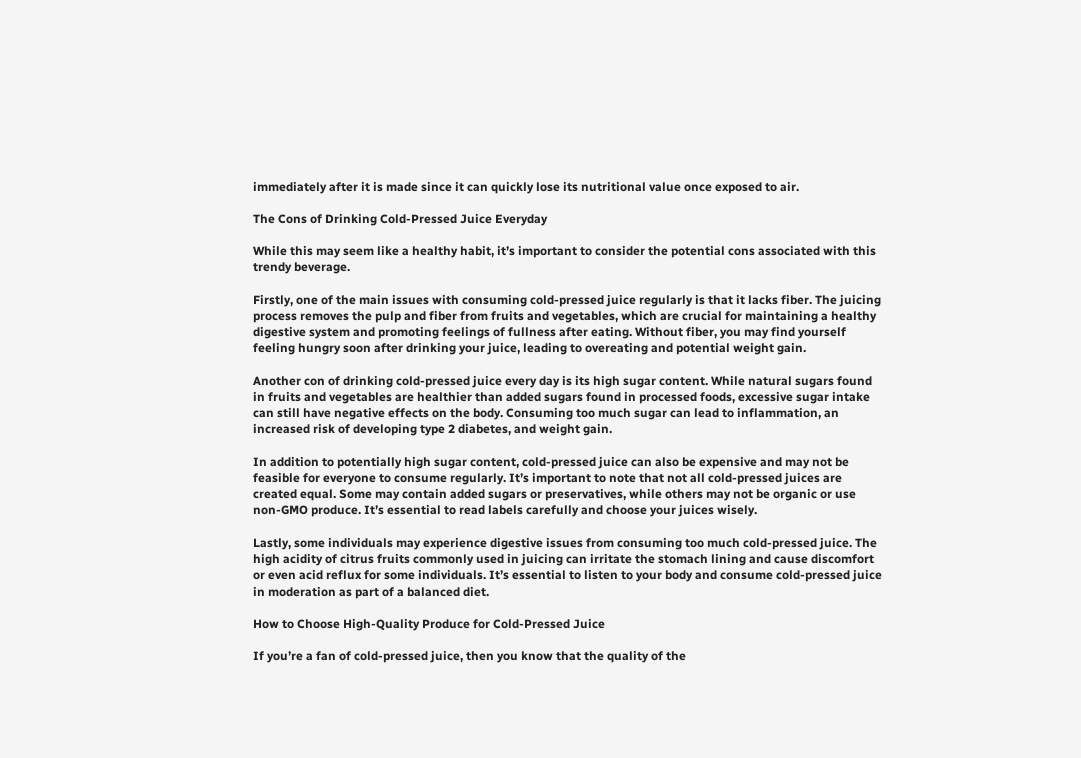immediately after it is made since it can quickly lose its nutritional value once exposed to air.

The Cons of Drinking Cold-Pressed Juice Everyday

While this may seem like a healthy habit, it’s important to consider the potential cons associated with this trendy beverage.

Firstly, one of the main issues with consuming cold-pressed juice regularly is that it lacks fiber. The juicing process removes the pulp and fiber from fruits and vegetables, which are crucial for maintaining a healthy digestive system and promoting feelings of fullness after eating. Without fiber, you may find yourself feeling hungry soon after drinking your juice, leading to overeating and potential weight gain.

Another con of drinking cold-pressed juice every day is its high sugar content. While natural sugars found in fruits and vegetables are healthier than added sugars found in processed foods, excessive sugar intake can still have negative effects on the body. Consuming too much sugar can lead to inflammation, an increased risk of developing type 2 diabetes, and weight gain.

In addition to potentially high sugar content, cold-pressed juice can also be expensive and may not be feasible for everyone to consume regularly. It’s important to note that not all cold-pressed juices are created equal. Some may contain added sugars or preservatives, while others may not be organic or use non-GMO produce. It’s essential to read labels carefully and choose your juices wisely.

Lastly, some individuals may experience digestive issues from consuming too much cold-pressed juice. The high acidity of citrus fruits commonly used in juicing can irritate the stomach lining and cause discomfort or even acid reflux for some individuals. It’s essential to listen to your body and consume cold-pressed juice in moderation as part of a balanced diet.

How to Choose High-Quality Produce for Cold-Pressed Juice

If you’re a fan of cold-pressed juice, then you know that the quality of the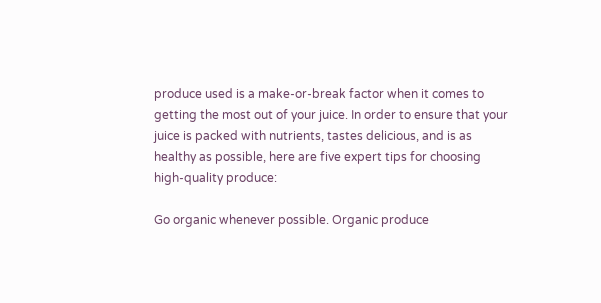produce used is a make-or-break factor when it comes to getting the most out of your juice. In order to ensure that your juice is packed with nutrients, tastes delicious, and is as healthy as possible, here are five expert tips for choosing high-quality produce:

Go organic whenever possible. Organic produce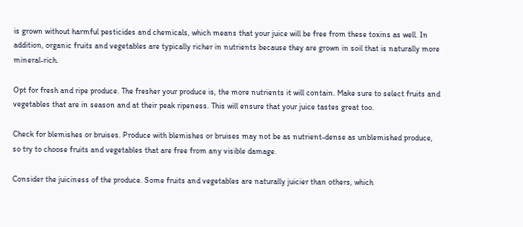is grown without harmful pesticides and chemicals, which means that your juice will be free from these toxins as well. In addition, organic fruits and vegetables are typically richer in nutrients because they are grown in soil that is naturally more mineral-rich.

Opt for fresh and ripe produce. The fresher your produce is, the more nutrients it will contain. Make sure to select fruits and vegetables that are in season and at their peak ripeness. This will ensure that your juice tastes great too.

Check for blemishes or bruises. Produce with blemishes or bruises may not be as nutrient-dense as unblemished produce, so try to choose fruits and vegetables that are free from any visible damage.

Consider the juiciness of the produce. Some fruits and vegetables are naturally juicier than others, which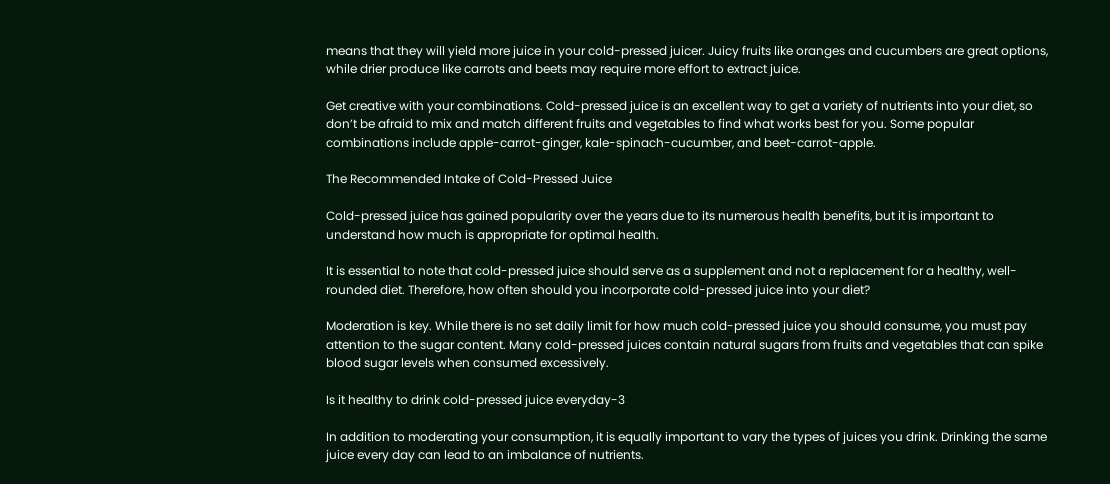means that they will yield more juice in your cold-pressed juicer. Juicy fruits like oranges and cucumbers are great options, while drier produce like carrots and beets may require more effort to extract juice.

Get creative with your combinations. Cold-pressed juice is an excellent way to get a variety of nutrients into your diet, so don’t be afraid to mix and match different fruits and vegetables to find what works best for you. Some popular combinations include apple-carrot-ginger, kale-spinach-cucumber, and beet-carrot-apple.

The Recommended Intake of Cold-Pressed Juice

Cold-pressed juice has gained popularity over the years due to its numerous health benefits, but it is important to understand how much is appropriate for optimal health.

It is essential to note that cold-pressed juice should serve as a supplement and not a replacement for a healthy, well-rounded diet. Therefore, how often should you incorporate cold-pressed juice into your diet?

Moderation is key. While there is no set daily limit for how much cold-pressed juice you should consume, you must pay attention to the sugar content. Many cold-pressed juices contain natural sugars from fruits and vegetables that can spike blood sugar levels when consumed excessively.

Is it healthy to drink cold-pressed juice everyday-3

In addition to moderating your consumption, it is equally important to vary the types of juices you drink. Drinking the same juice every day can lead to an imbalance of nutrients.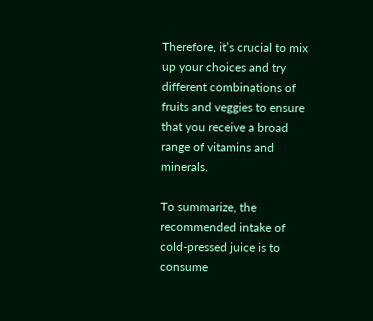Therefore, it’s crucial to mix up your choices and try different combinations of fruits and veggies to ensure that you receive a broad range of vitamins and minerals.

To summarize, the recommended intake of cold-pressed juice is to consume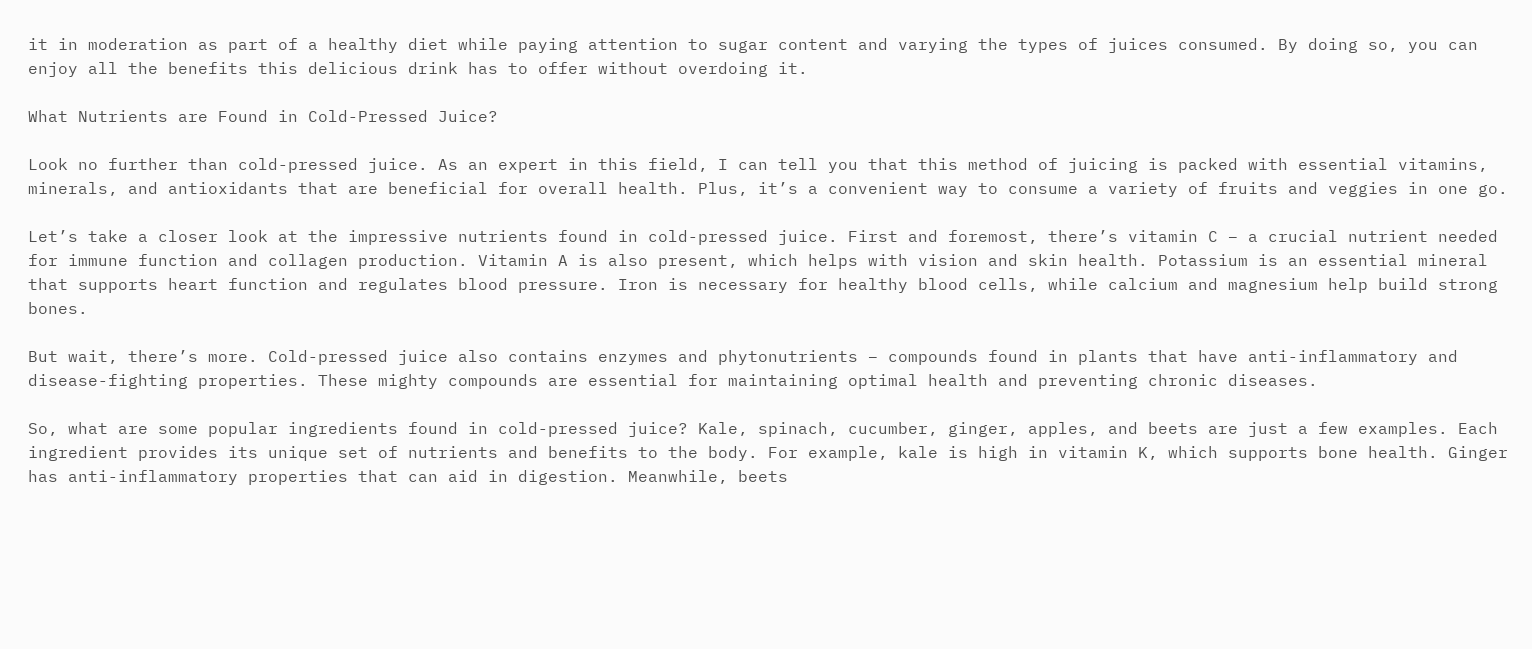it in moderation as part of a healthy diet while paying attention to sugar content and varying the types of juices consumed. By doing so, you can enjoy all the benefits this delicious drink has to offer without overdoing it.

What Nutrients are Found in Cold-Pressed Juice?

Look no further than cold-pressed juice. As an expert in this field, I can tell you that this method of juicing is packed with essential vitamins, minerals, and antioxidants that are beneficial for overall health. Plus, it’s a convenient way to consume a variety of fruits and veggies in one go.

Let’s take a closer look at the impressive nutrients found in cold-pressed juice. First and foremost, there’s vitamin C – a crucial nutrient needed for immune function and collagen production. Vitamin A is also present, which helps with vision and skin health. Potassium is an essential mineral that supports heart function and regulates blood pressure. Iron is necessary for healthy blood cells, while calcium and magnesium help build strong bones.

But wait, there’s more. Cold-pressed juice also contains enzymes and phytonutrients – compounds found in plants that have anti-inflammatory and disease-fighting properties. These mighty compounds are essential for maintaining optimal health and preventing chronic diseases.

So, what are some popular ingredients found in cold-pressed juice? Kale, spinach, cucumber, ginger, apples, and beets are just a few examples. Each ingredient provides its unique set of nutrients and benefits to the body. For example, kale is high in vitamin K, which supports bone health. Ginger has anti-inflammatory properties that can aid in digestion. Meanwhile, beets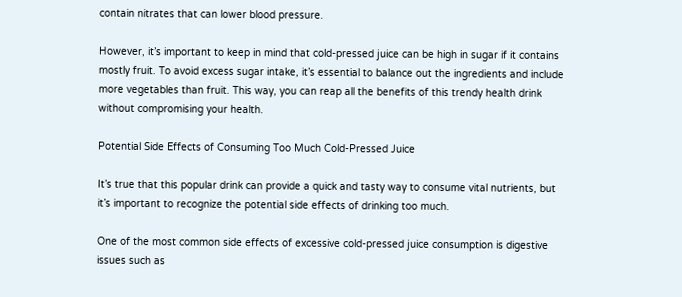contain nitrates that can lower blood pressure.

However, it’s important to keep in mind that cold-pressed juice can be high in sugar if it contains mostly fruit. To avoid excess sugar intake, it’s essential to balance out the ingredients and include more vegetables than fruit. This way, you can reap all the benefits of this trendy health drink without compromising your health.

Potential Side Effects of Consuming Too Much Cold-Pressed Juice

It’s true that this popular drink can provide a quick and tasty way to consume vital nutrients, but it’s important to recognize the potential side effects of drinking too much.

One of the most common side effects of excessive cold-pressed juice consumption is digestive issues such as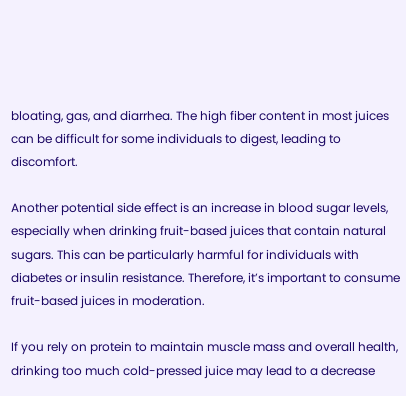bloating, gas, and diarrhea. The high fiber content in most juices can be difficult for some individuals to digest, leading to discomfort.

Another potential side effect is an increase in blood sugar levels, especially when drinking fruit-based juices that contain natural sugars. This can be particularly harmful for individuals with diabetes or insulin resistance. Therefore, it’s important to consume fruit-based juices in moderation.

If you rely on protein to maintain muscle mass and overall health, drinking too much cold-pressed juice may lead to a decrease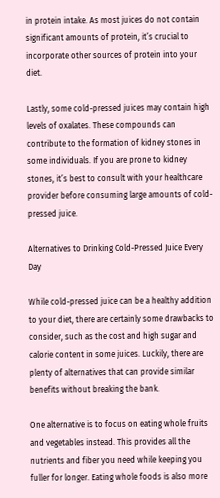in protein intake. As most juices do not contain significant amounts of protein, it’s crucial to incorporate other sources of protein into your diet.

Lastly, some cold-pressed juices may contain high levels of oxalates. These compounds can contribute to the formation of kidney stones in some individuals. If you are prone to kidney stones, it’s best to consult with your healthcare provider before consuming large amounts of cold-pressed juice.

Alternatives to Drinking Cold-Pressed Juice Every Day

While cold-pressed juice can be a healthy addition to your diet, there are certainly some drawbacks to consider, such as the cost and high sugar and calorie content in some juices. Luckily, there are plenty of alternatives that can provide similar benefits without breaking the bank.

One alternative is to focus on eating whole fruits and vegetables instead. This provides all the nutrients and fiber you need while keeping you fuller for longer. Eating whole foods is also more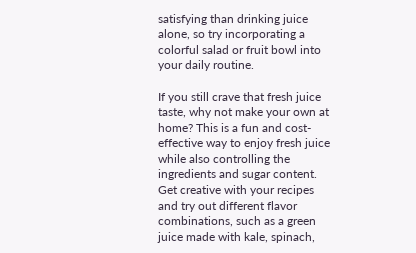satisfying than drinking juice alone, so try incorporating a colorful salad or fruit bowl into your daily routine.

If you still crave that fresh juice taste, why not make your own at home? This is a fun and cost-effective way to enjoy fresh juice while also controlling the ingredients and sugar content. Get creative with your recipes and try out different flavor combinations, such as a green juice made with kale, spinach,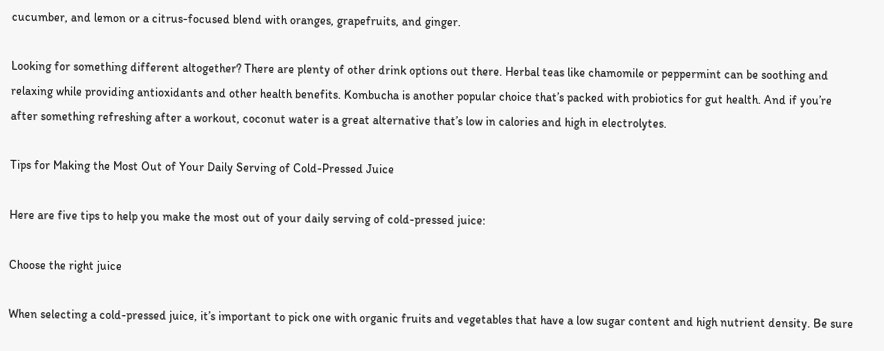cucumber, and lemon or a citrus-focused blend with oranges, grapefruits, and ginger.

Looking for something different altogether? There are plenty of other drink options out there. Herbal teas like chamomile or peppermint can be soothing and relaxing while providing antioxidants and other health benefits. Kombucha is another popular choice that’s packed with probiotics for gut health. And if you’re after something refreshing after a workout, coconut water is a great alternative that’s low in calories and high in electrolytes.

Tips for Making the Most Out of Your Daily Serving of Cold-Pressed Juice

Here are five tips to help you make the most out of your daily serving of cold-pressed juice:

Choose the right juice

When selecting a cold-pressed juice, it’s important to pick one with organic fruits and vegetables that have a low sugar content and high nutrient density. Be sure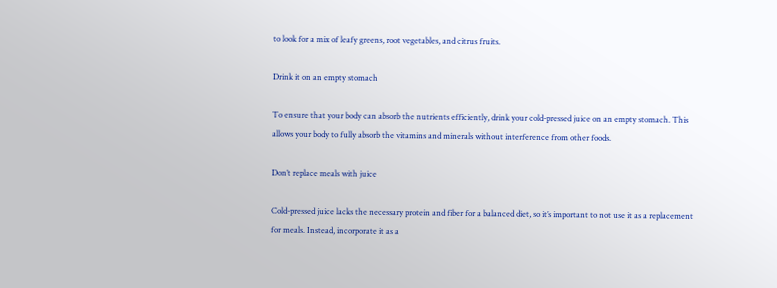to look for a mix of leafy greens, root vegetables, and citrus fruits.

Drink it on an empty stomach

To ensure that your body can absorb the nutrients efficiently, drink your cold-pressed juice on an empty stomach. This allows your body to fully absorb the vitamins and minerals without interference from other foods.

Don’t replace meals with juice

Cold-pressed juice lacks the necessary protein and fiber for a balanced diet, so it’s important to not use it as a replacement for meals. Instead, incorporate it as a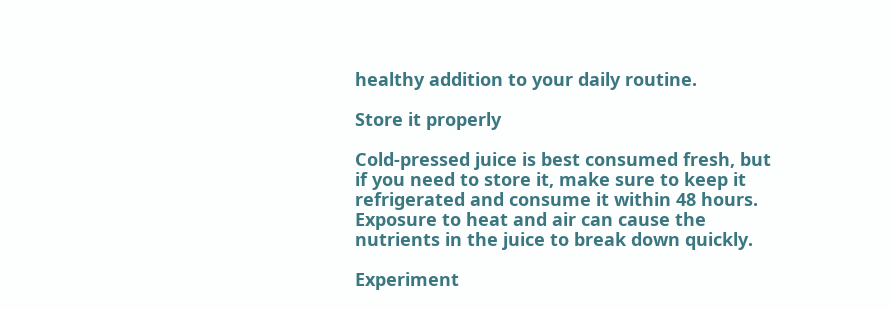healthy addition to your daily routine.

Store it properly

Cold-pressed juice is best consumed fresh, but if you need to store it, make sure to keep it refrigerated and consume it within 48 hours. Exposure to heat and air can cause the nutrients in the juice to break down quickly.

Experiment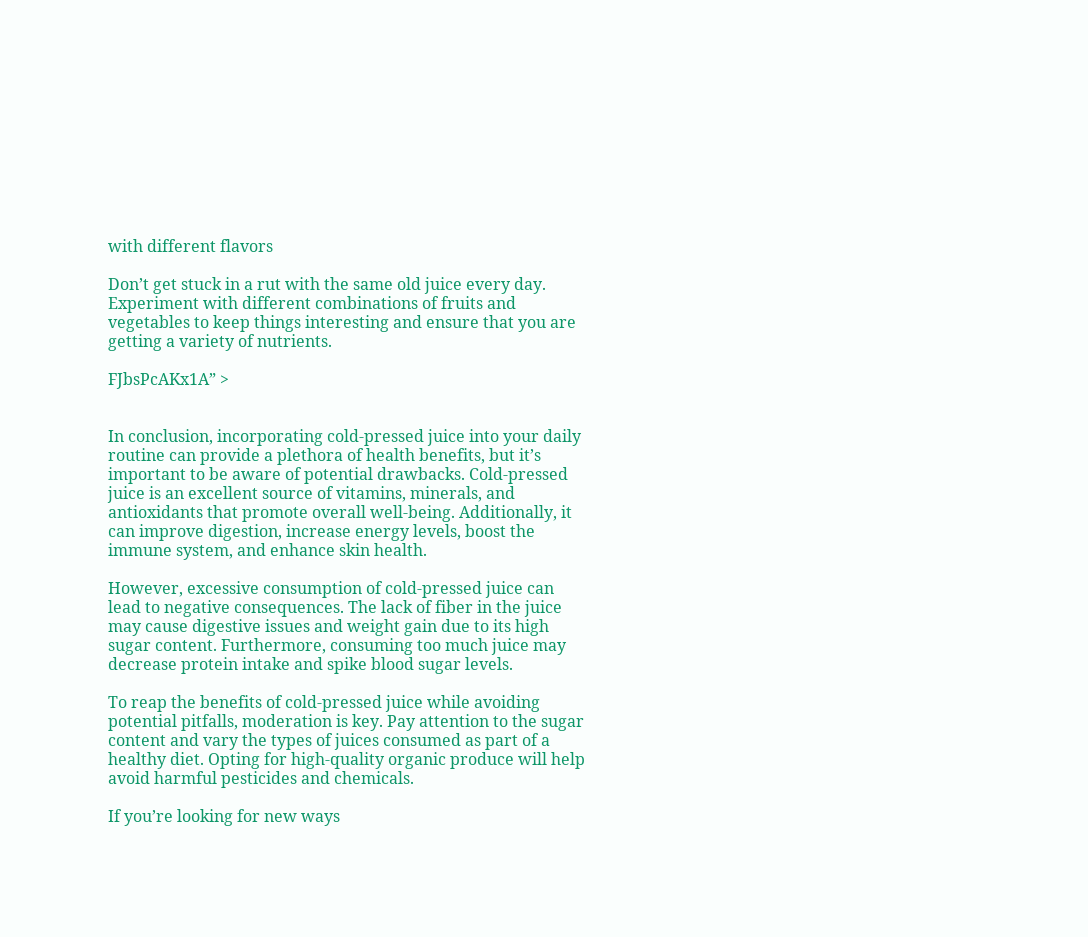with different flavors

Don’t get stuck in a rut with the same old juice every day. Experiment with different combinations of fruits and vegetables to keep things interesting and ensure that you are getting a variety of nutrients.

FJbsPcAKx1A” >


In conclusion, incorporating cold-pressed juice into your daily routine can provide a plethora of health benefits, but it’s important to be aware of potential drawbacks. Cold-pressed juice is an excellent source of vitamins, minerals, and antioxidants that promote overall well-being. Additionally, it can improve digestion, increase energy levels, boost the immune system, and enhance skin health.

However, excessive consumption of cold-pressed juice can lead to negative consequences. The lack of fiber in the juice may cause digestive issues and weight gain due to its high sugar content. Furthermore, consuming too much juice may decrease protein intake and spike blood sugar levels.

To reap the benefits of cold-pressed juice while avoiding potential pitfalls, moderation is key. Pay attention to the sugar content and vary the types of juices consumed as part of a healthy diet. Opting for high-quality organic produce will help avoid harmful pesticides and chemicals.

If you’re looking for new ways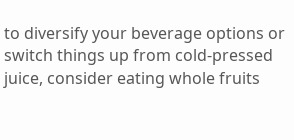to diversify your beverage options or switch things up from cold-pressed juice, consider eating whole fruits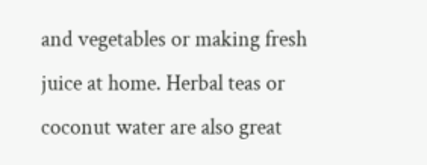and vegetables or making fresh juice at home. Herbal teas or coconut water are also great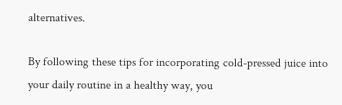alternatives.

By following these tips for incorporating cold-pressed juice into your daily routine in a healthy way, you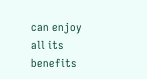can enjoy all its benefits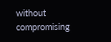without compromising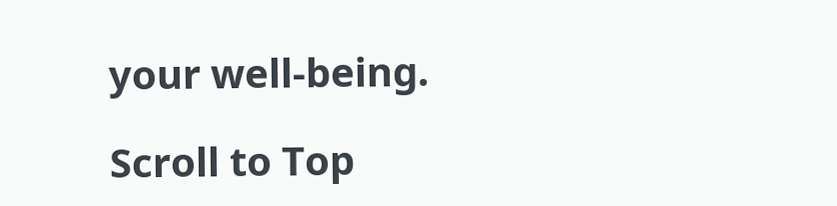your well-being.

Scroll to Top